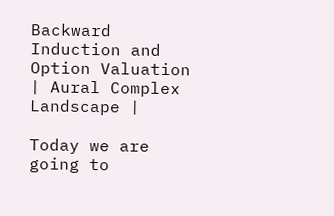Backward Induction and Option Valuation | Aural Complex Landscape |

Today we are going to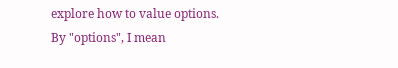explore how to value options. By "options", I mean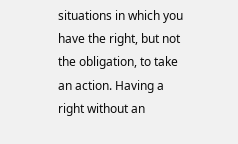situations in which you have the right, but not the obligation, to take an action. Having a right without an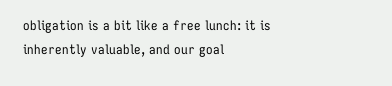obligation is a bit like a free lunch: it is inherently valuable, and our goal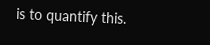is to quantify this.